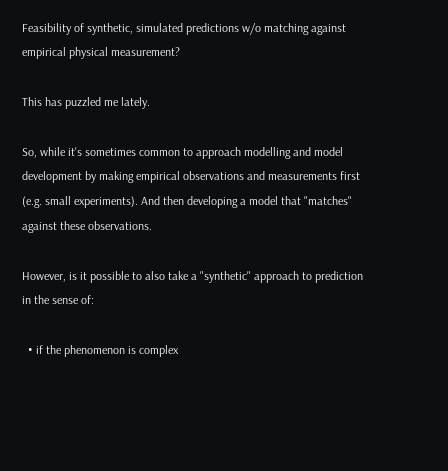Feasibility of synthetic, simulated predictions w/o matching against empirical physical measurement?

This has puzzled me lately.

So, while it's sometimes common to approach modelling and model development by making empirical observations and measurements first (e.g. small experiments). And then developing a model that "matches" against these observations.

However, is it possible to also take a "synthetic" approach to prediction in the sense of:

  • if the phenomenon is complex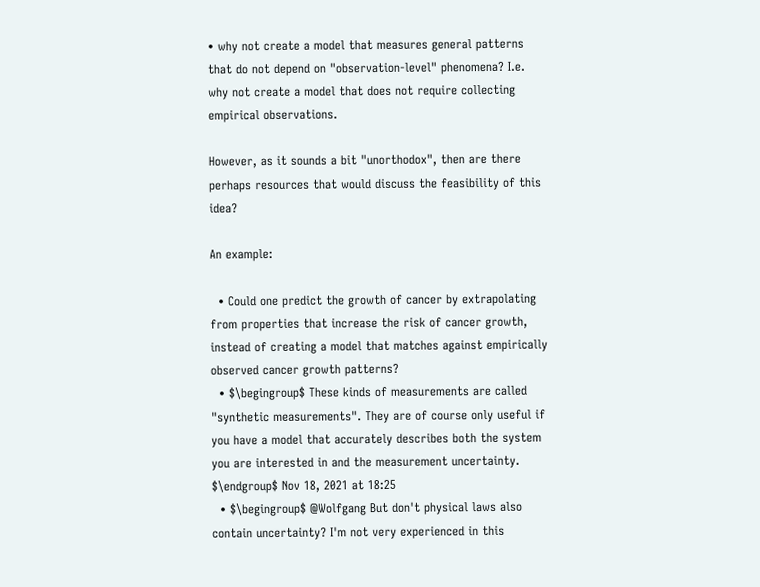• why not create a model that measures general patterns that do not depend on "observation-level" phenomena? I.e. why not create a model that does not require collecting empirical observations.

However, as it sounds a bit "unorthodox", then are there perhaps resources that would discuss the feasibility of this idea?

An example:

  • Could one predict the growth of cancer by extrapolating from properties that increase the risk of cancer growth, instead of creating a model that matches against empirically observed cancer growth patterns?
  • $\begingroup$ These kinds of measurements are called "synthetic measurements". They are of course only useful if you have a model that accurately describes both the system you are interested in and the measurement uncertainty. $\endgroup$ Nov 18, 2021 at 18:25
  • $\begingroup$ @Wolfgang But don't physical laws also contain uncertainty? I'm not very experienced in this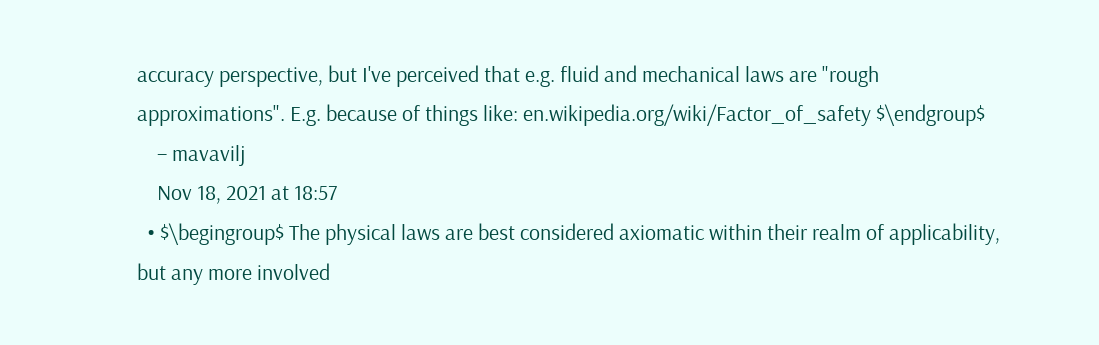accuracy perspective, but I've perceived that e.g. fluid and mechanical laws are "rough approximations". E.g. because of things like: en.wikipedia.org/wiki/Factor_of_safety $\endgroup$
    – mavavilj
    Nov 18, 2021 at 18:57
  • $\begingroup$ The physical laws are best considered axiomatic within their realm of applicability, but any more involved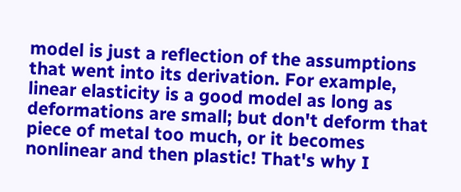model is just a reflection of the assumptions that went into its derivation. For example, linear elasticity is a good model as long as deformations are small; but don't deform that piece of metal too much, or it becomes nonlinear and then plastic! That's why I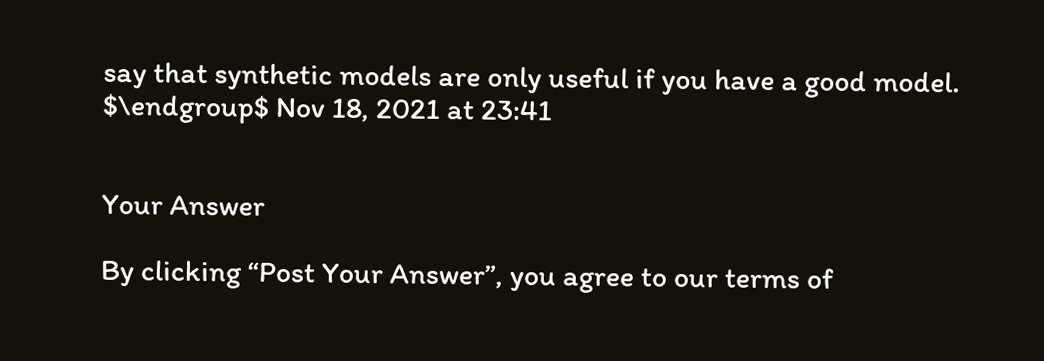say that synthetic models are only useful if you have a good model. $\endgroup$ Nov 18, 2021 at 23:41


Your Answer

By clicking “Post Your Answer”, you agree to our terms of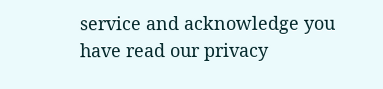service and acknowledge you have read our privacy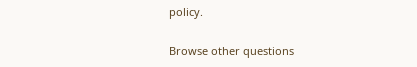policy.

Browse other questions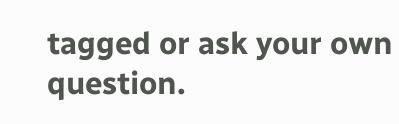tagged or ask your own question.